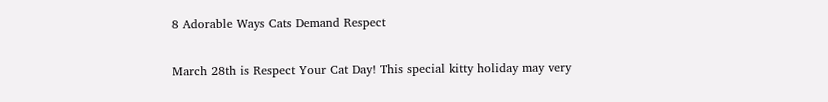8 Adorable Ways Cats Demand Respect

March 28th is Respect Your Cat Day! This special kitty holiday may very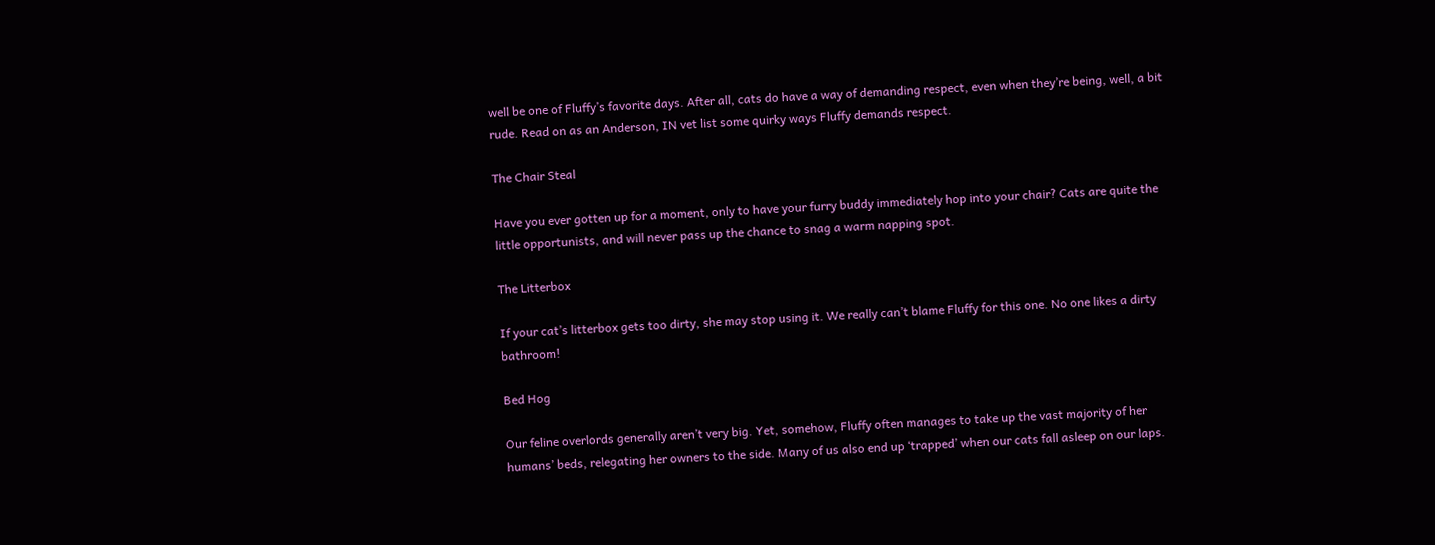well be one of Fluffy’s favorite days. After all, cats do have a way of demanding respect, even when they’re being, well, a bit rude. Read on as an Anderson, IN vet list some quirky ways Fluffy demands respect.

The Chair Steal

Have you ever gotten up for a moment, only to have your furry buddy immediately hop into your chair? Cats are quite the little opportunists, and will never pass up the chance to snag a warm napping spot.

The Litterbox

If your cat’s litterbox gets too dirty, she may stop using it. We really can’t blame Fluffy for this one. No one likes a dirty bathroom!

Bed Hog

Our feline overlords generally aren’t very big. Yet, somehow, Fluffy often manages to take up the vast majority of her humans’ beds, relegating her owners to the side. Many of us also end up ‘trapped’ when our cats fall asleep on our laps.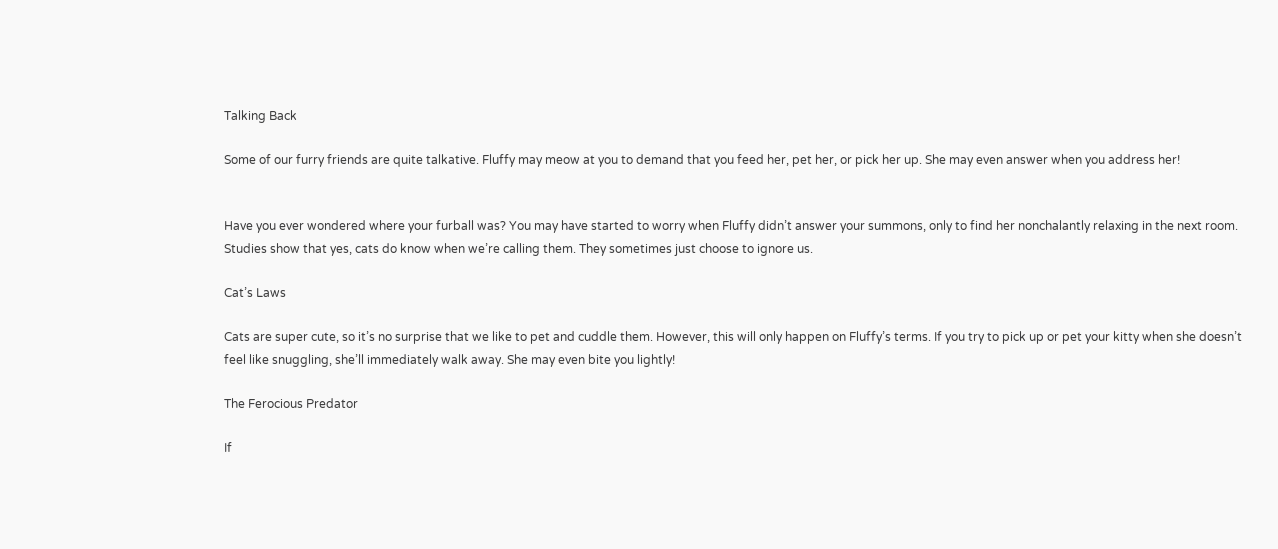Talking Back

Some of our furry friends are quite talkative. Fluffy may meow at you to demand that you feed her, pet her, or pick her up. She may even answer when you address her!


Have you ever wondered where your furball was? You may have started to worry when Fluffy didn’t answer your summons, only to find her nonchalantly relaxing in the next room. Studies show that yes, cats do know when we’re calling them. They sometimes just choose to ignore us.

Cat’s Laws

Cats are super cute, so it’s no surprise that we like to pet and cuddle them. However, this will only happen on Fluffy’s terms. If you try to pick up or pet your kitty when she doesn’t feel like snuggling, she’ll immediately walk away. She may even bite you lightly!

The Ferocious Predator

If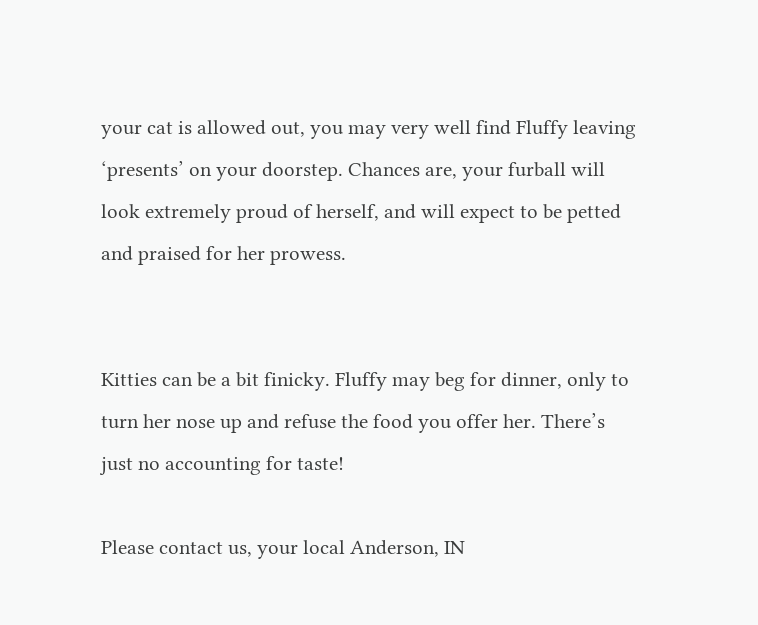your cat is allowed out, you may very well find Fluffy leaving ‘presents’ on your doorstep. Chances are, your furball will look extremely proud of herself, and will expect to be petted and praised for her prowess.


Kitties can be a bit finicky. Fluffy may beg for dinner, only to turn her nose up and refuse the food you offer her. There’s just no accounting for taste!

Please contact us, your local Anderson, IN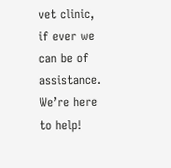vet clinic, if ever we can be of assistance. We’re here to help!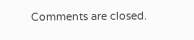Comments are closed.